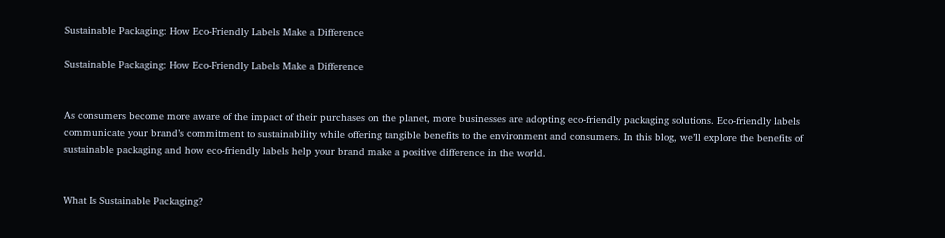Sustainable Packaging: How Eco-Friendly Labels Make a Difference

Sustainable Packaging: How Eco-Friendly Labels Make a Difference


As consumers become more aware of the impact of their purchases on the planet, more businesses are adopting eco-friendly packaging solutions. Eco-friendly labels communicate your brand’s commitment to sustainability while offering tangible benefits to the environment and consumers. In this blog, we’ll explore the benefits of sustainable packaging and how eco-friendly labels help your brand make a positive difference in the world.


What Is Sustainable Packaging?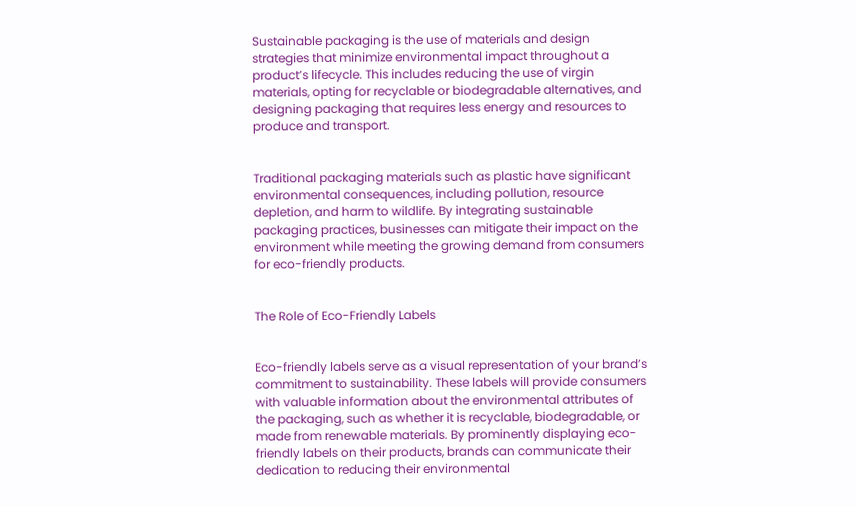Sustainable packaging is the use of materials and design strategies that minimize environmental impact throughout a product’s lifecycle. This includes reducing the use of virgin materials, opting for recyclable or biodegradable alternatives, and designing packaging that requires less energy and resources to produce and transport.


Traditional packaging materials such as plastic have significant environmental consequences, including pollution, resource depletion, and harm to wildlife. By integrating sustainable packaging practices, businesses can mitigate their impact on the environment while meeting the growing demand from consumers for eco-friendly products.


The Role of Eco-Friendly Labels


Eco-friendly labels serve as a visual representation of your brand’s commitment to sustainability. These labels will provide consumers with valuable information about the environmental attributes of the packaging, such as whether it is recyclable, biodegradable, or made from renewable materials. By prominently displaying eco-friendly labels on their products, brands can communicate their dedication to reducing their environmental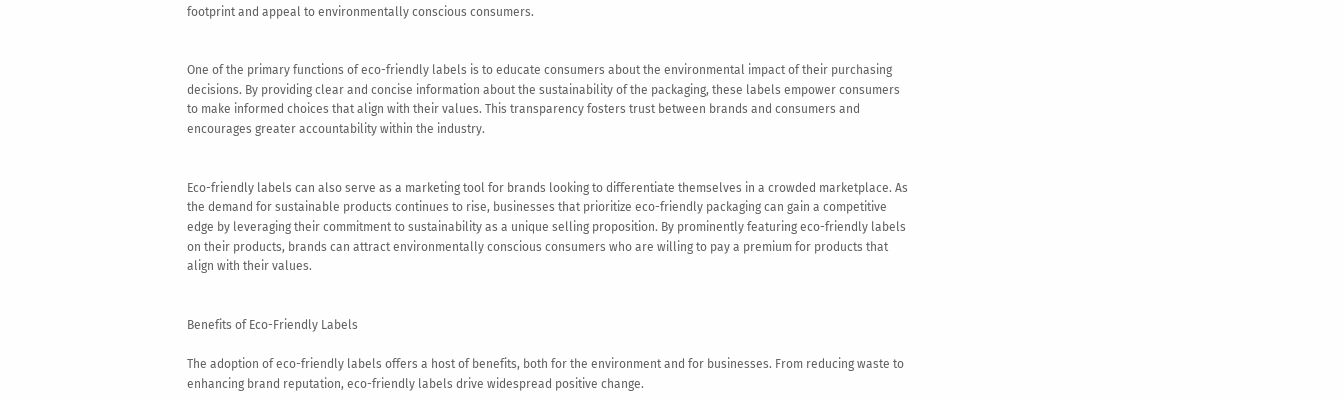footprint and appeal to environmentally conscious consumers.


One of the primary functions of eco-friendly labels is to educate consumers about the environmental impact of their purchasing decisions. By providing clear and concise information about the sustainability of the packaging, these labels empower consumers to make informed choices that align with their values. This transparency fosters trust between brands and consumers and encourages greater accountability within the industry.


Eco-friendly labels can also serve as a marketing tool for brands looking to differentiate themselves in a crowded marketplace. As the demand for sustainable products continues to rise, businesses that prioritize eco-friendly packaging can gain a competitive edge by leveraging their commitment to sustainability as a unique selling proposition. By prominently featuring eco-friendly labels on their products, brands can attract environmentally conscious consumers who are willing to pay a premium for products that align with their values.


Benefits of Eco-Friendly Labels

The adoption of eco-friendly labels offers a host of benefits, both for the environment and for businesses. From reducing waste to enhancing brand reputation, eco-friendly labels drive widespread positive change.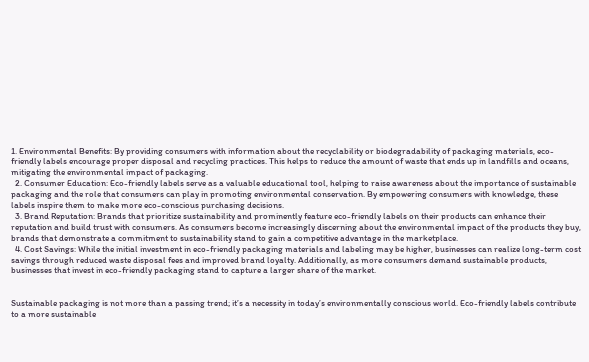1. Environmental Benefits: By providing consumers with information about the recyclability or biodegradability of packaging materials, eco-friendly labels encourage proper disposal and recycling practices. This helps to reduce the amount of waste that ends up in landfills and oceans, mitigating the environmental impact of packaging.
  2. Consumer Education: Eco-friendly labels serve as a valuable educational tool, helping to raise awareness about the importance of sustainable packaging and the role that consumers can play in promoting environmental conservation. By empowering consumers with knowledge, these labels inspire them to make more eco-conscious purchasing decisions.
  3. Brand Reputation: Brands that prioritize sustainability and prominently feature eco-friendly labels on their products can enhance their reputation and build trust with consumers. As consumers become increasingly discerning about the environmental impact of the products they buy, brands that demonstrate a commitment to sustainability stand to gain a competitive advantage in the marketplace.
  4. Cost Savings: While the initial investment in eco-friendly packaging materials and labeling may be higher, businesses can realize long-term cost savings through reduced waste disposal fees and improved brand loyalty. Additionally, as more consumers demand sustainable products, businesses that invest in eco-friendly packaging stand to capture a larger share of the market.


Sustainable packaging is not more than a passing trend; it’s a necessity in today’s environmentally conscious world. Eco-friendly labels contribute to a more sustainable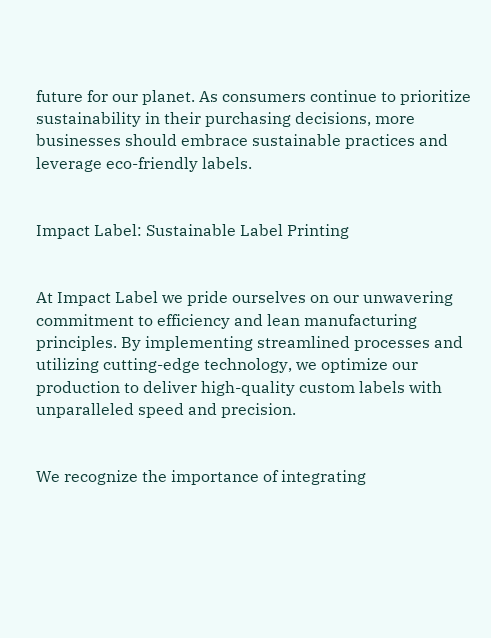future for our planet. As consumers continue to prioritize sustainability in their purchasing decisions, more businesses should embrace sustainable practices and leverage eco-friendly labels.


Impact Label: Sustainable Label Printing


At Impact Label we pride ourselves on our unwavering commitment to efficiency and lean manufacturing principles. By implementing streamlined processes and utilizing cutting-edge technology, we optimize our production to deliver high-quality custom labels with unparalleled speed and precision.


We recognize the importance of integrating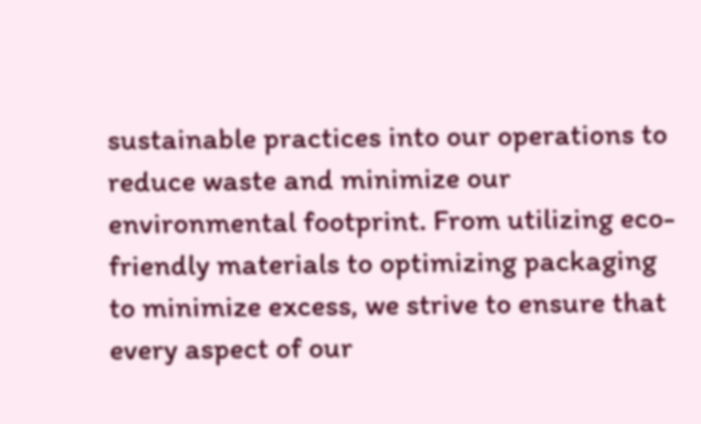sustainable practices into our operations to reduce waste and minimize our environmental footprint. From utilizing eco-friendly materials to optimizing packaging to minimize excess, we strive to ensure that every aspect of our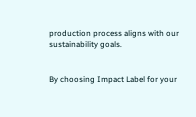production process aligns with our sustainability goals.


By choosing Impact Label for your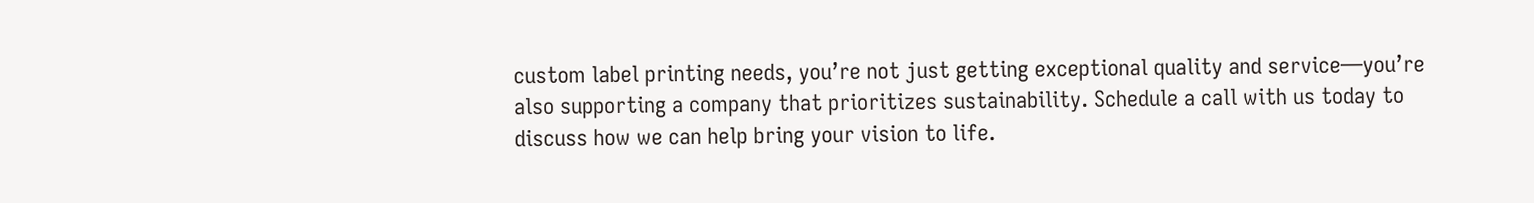custom label printing needs, you’re not just getting exceptional quality and service—you’re also supporting a company that prioritizes sustainability. Schedule a call with us today to discuss how we can help bring your vision to life.